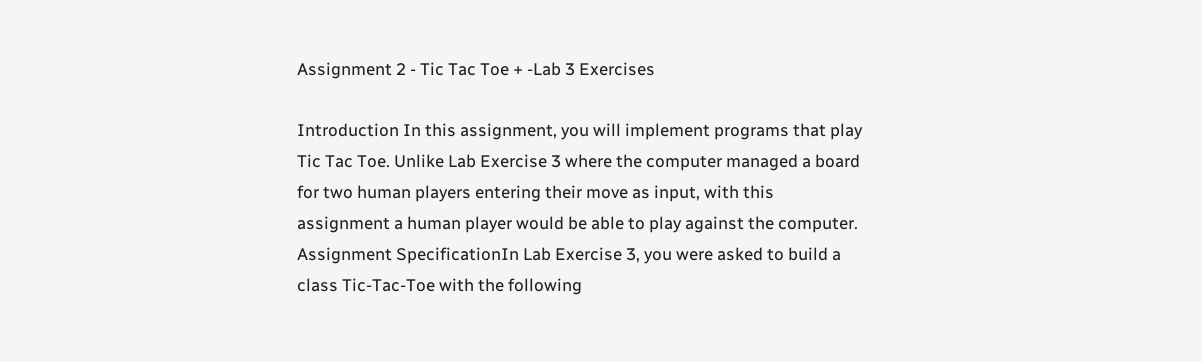Assignment 2 - Tic Tac Toe + -Lab 3 Exercises

Introduction In this assignment, you will implement programs that play Tic Tac Toe. Unlike Lab Exercise 3 where the computer managed a board for two human players entering their move as input, with this assignment a human player would be able to play against the computer. Assignment SpecificationIn Lab Exercise 3, you were asked to build a class Tic-Tac-Toe with the following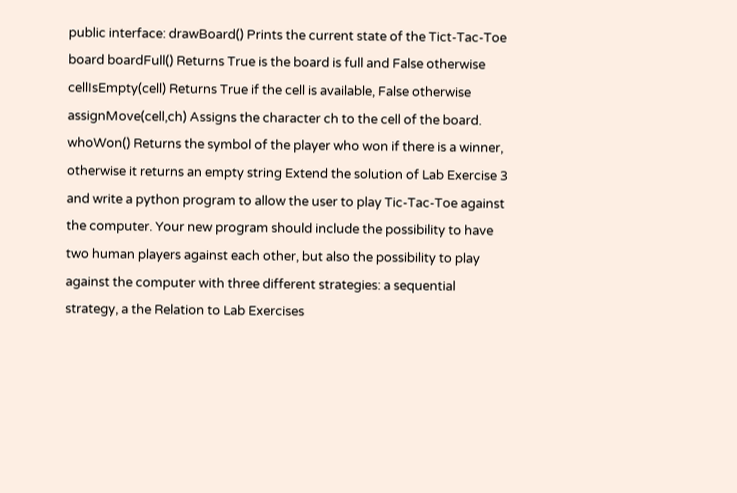public interface: drawBoard() Prints the current state of the Tict-Tac-Toe board boardFull() Returns True is the board is full and False otherwise cellIsEmpty(cell) Returns True if the cell is available, False otherwise assignMove(cell,ch) Assigns the character ch to the cell of the board. whoWon() Returns the symbol of the player who won if there is a winner, otherwise it returns an empty string Extend the solution of Lab Exercise 3 and write a python program to allow the user to play Tic-Tac-Toe against the computer. Your new program should include the possibility to have two human players against each other, but also the possibility to play against the computer with three different strategies: a sequential strategy, a the Relation to Lab Exercises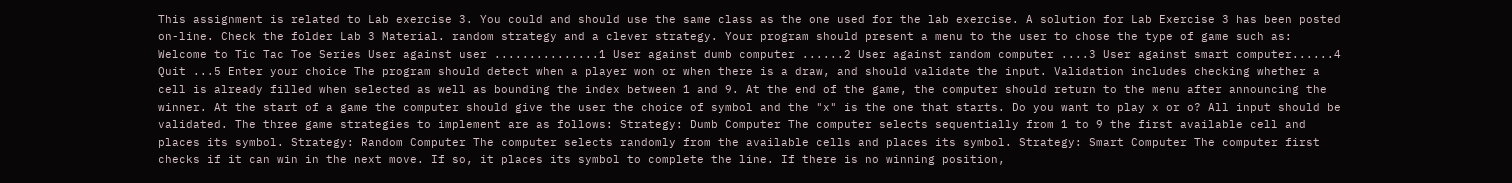This assignment is related to Lab exercise 3. You could and should use the same class as the one used for the lab exercise. A solution for Lab Exercise 3 has been posted on-line. Check the folder Lab 3 Material. random strategy and a clever strategy. Your program should present a menu to the user to chose the type of game such as: Welcome to Tic Tac Toe Series User against user ...............1 User against dumb computer ......2 User against random computer ....3 User against smart computer......4 Quit ...5 Enter your choice The program should detect when a player won or when there is a draw, and should validate the input. Validation includes checking whether a cell is already filled when selected as well as bounding the index between 1 and 9. At the end of the game, the computer should return to the menu after announcing the winner. At the start of a game the computer should give the user the choice of symbol and the "x" is the one that starts. Do you want to play x or o? All input should be validated. The three game strategies to implement are as follows: Strategy: Dumb Computer The computer selects sequentially from 1 to 9 the first available cell and places its symbol. Strategy: Random Computer The computer selects randomly from the available cells and places its symbol. Strategy: Smart Computer The computer first checks if it can win in the next move. If so, it places its symbol to complete the line. If there is no winning position,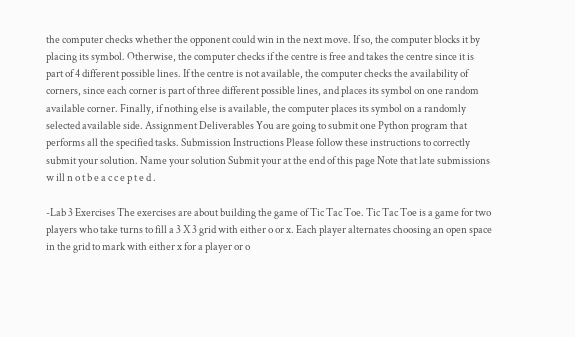the computer checks whether the opponent could win in the next move. If so, the computer blocks it by placing its symbol. Otherwise, the computer checks if the centre is free and takes the centre since it is part of 4 different possible lines. If the centre is not available, the computer checks the availability of corners, since each corner is part of three different possible lines, and places its symbol on one random available corner. Finally, if nothing else is available, the computer places its symbol on a randomly selected available side. Assignment Deliverables You are going to submit one Python program that performs all the specified tasks. Submission Instructions Please follow these instructions to correctly submit your solution. Name your solution Submit your at the end of this page Note that late submissions w ill n o t b e a c c e p t e d .

-Lab 3 Exercises The exercises are about building the game of Tic Tac Toe. Tic Tac Toe is a game for two players who take turns to fill a 3 X 3 grid with either o or x. Each player alternates choosing an open space in the grid to mark with either x for a player or o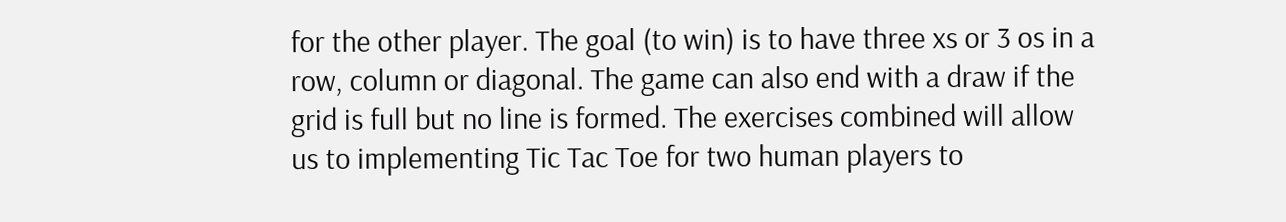for the other player. The goal (to win) is to have three xs or 3 os in a row, column or diagonal. The game can also end with a draw if the grid is full but no line is formed. The exercises combined will allow us to implementing Tic Tac Toe for two human players to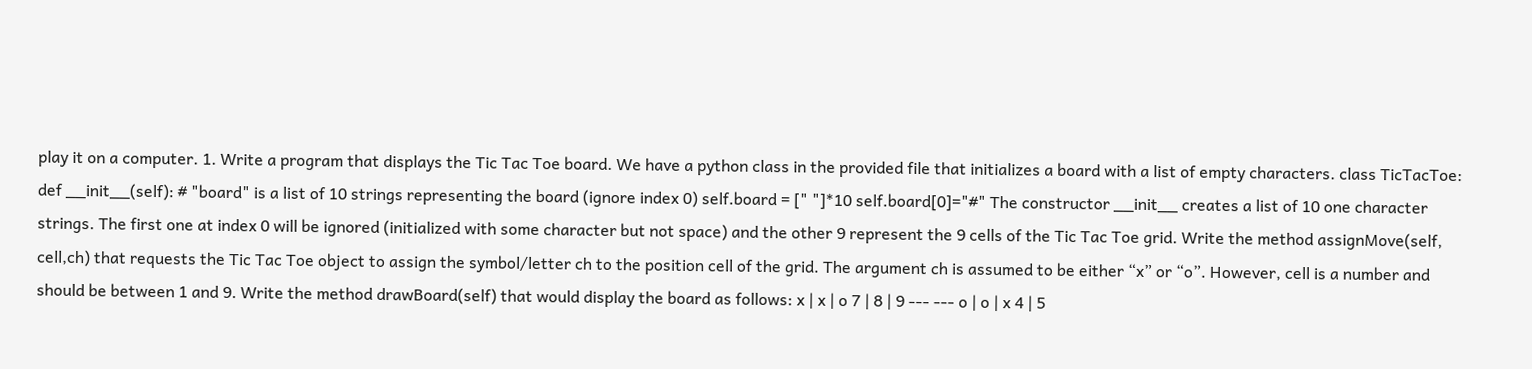play it on a computer. 1. Write a program that displays the Tic Tac Toe board. We have a python class in the provided file that initializes a board with a list of empty characters. class TicTacToe: def __init__(self): # "board" is a list of 10 strings representing the board (ignore index 0) self.board = [" "]*10 self.board[0]="#" The constructor __init__ creates a list of 10 one character strings. The first one at index 0 will be ignored (initialized with some character but not space) and the other 9 represent the 9 cells of the Tic Tac Toe grid. Write the method assignMove(self, cell,ch) that requests the Tic Tac Toe object to assign the symbol/letter ch to the position cell of the grid. The argument ch is assumed to be either “x” or “o”. However, cell is a number and should be between 1 and 9. Write the method drawBoard(self) that would display the board as follows: x | x | o 7 | 8 | 9 --- --- o | o | x 4 | 5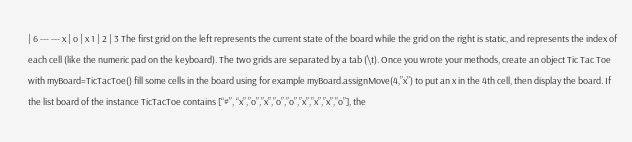| 6 --- --- x | o | x 1 | 2 | 3 The first grid on the left represents the current state of the board while the grid on the right is static, and represents the index of each cell (like the numeric pad on the keyboard). The two grids are separated by a tab (\t). Once you wrote your methods, create an object Tic Tac Toe with myBoard=TicTacToe() fill some cells in the board using for example myBoard.assignMove(4,”x”) to put an x in the 4th cell, then display the board. If the list board of the instance TicTacToe contains [“#”, “x”,”o”,”x”,”o”,”o”,”x”,”x”,”x”,”o”], the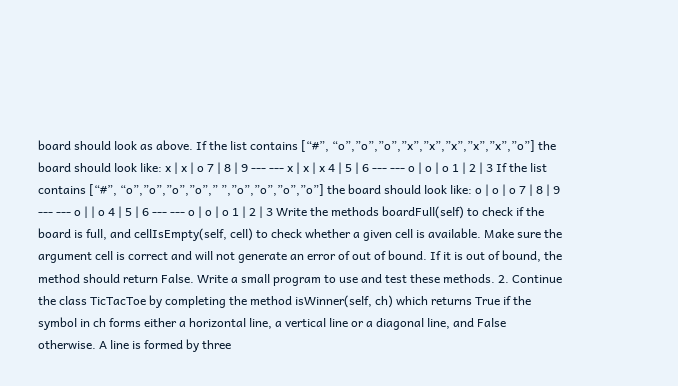board should look as above. If the list contains [“#”, “o”,”o”,”o”,”x”,”x”,”x”,”x”,”x”,”o”] the board should look like: x | x | o 7 | 8 | 9 --- --- x | x | x 4 | 5 | 6 --- --- o | o | o 1 | 2 | 3 If the list contains [“#”, “o”,”o”,”o”,”o”,” ”,”o”,”o”,”o”,”o”] the board should look like: o | o | o 7 | 8 | 9 --- --- o | | o 4 | 5 | 6 --- --- o | o | o 1 | 2 | 3 Write the methods boardFull(self) to check if the board is full, and cellIsEmpty(self, cell) to check whether a given cell is available. Make sure the argument cell is correct and will not generate an error of out of bound. If it is out of bound, the method should return False. Write a small program to use and test these methods. 2. Continue the class TicTacToe by completing the method isWinner(self, ch) which returns True if the symbol in ch forms either a horizontal line, a vertical line or a diagonal line, and False otherwise. A line is formed by three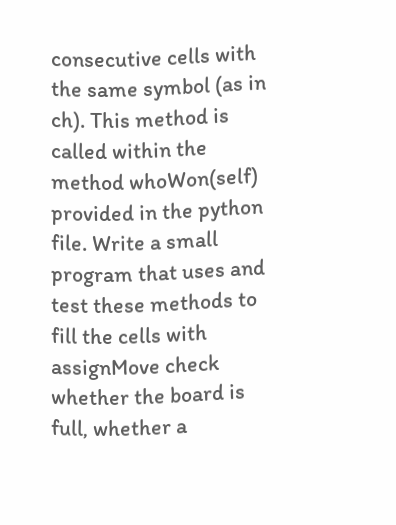consecutive cells with the same symbol (as in ch). This method is called within the method whoWon(self) provided in the python file. Write a small program that uses and test these methods to fill the cells with assignMove check whether the board is full, whether a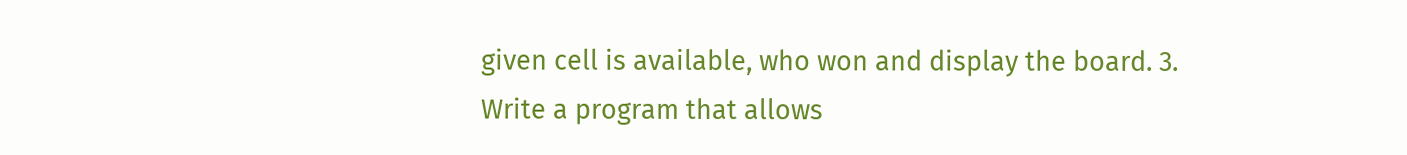given cell is available, who won and display the board. 3. Write a program that allows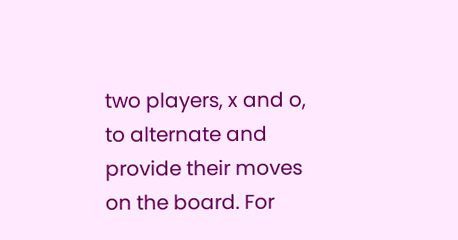two players, x and o, to alternate and provide their moves on the board. For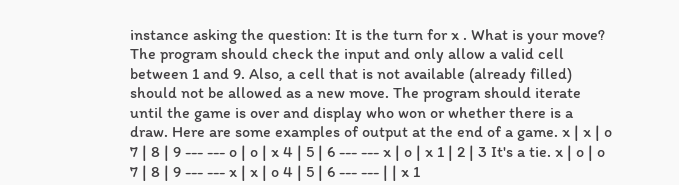instance asking the question: It is the turn for x . What is your move? The program should check the input and only allow a valid cell between 1 and 9. Also, a cell that is not available (already filled) should not be allowed as a new move. The program should iterate until the game is over and display who won or whether there is a draw. Here are some examples of output at the end of a game. x | x | o 7 | 8 | 9 --- --- o | o | x 4 | 5 | 6 --- --- x | o | x 1 | 2 | 3 It's a tie. x | o | o 7 | 8 | 9 --- --- x | x | o 4 | 5 | 6 --- --- | | x 1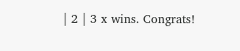| 2 | 3 x wins. Congrats!